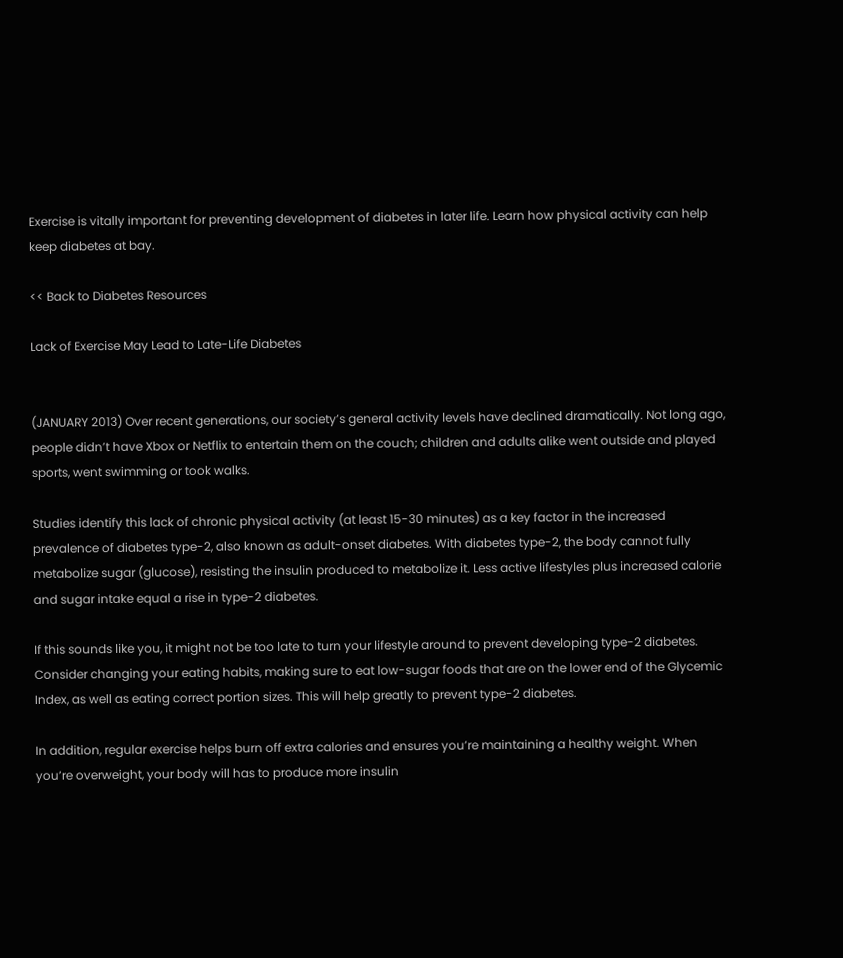Exercise is vitally important for preventing development of diabetes in later life. Learn how physical activity can help keep diabetes at bay.

<< Back to Diabetes Resources

Lack of Exercise May Lead to Late-Life Diabetes


(JANUARY 2013) Over recent generations, our society’s general activity levels have declined dramatically. Not long ago, people didn’t have Xbox or Netflix to entertain them on the couch; children and adults alike went outside and played sports, went swimming or took walks.

Studies identify this lack of chronic physical activity (at least 15-30 minutes) as a key factor in the increased prevalence of diabetes type-2, also known as adult-onset diabetes. With diabetes type-2, the body cannot fully metabolize sugar (glucose), resisting the insulin produced to metabolize it. Less active lifestyles plus increased calorie and sugar intake equal a rise in type-2 diabetes.

If this sounds like you, it might not be too late to turn your lifestyle around to prevent developing type-2 diabetes. Consider changing your eating habits, making sure to eat low-sugar foods that are on the lower end of the Glycemic Index, as well as eating correct portion sizes. This will help greatly to prevent type-2 diabetes.

In addition, regular exercise helps burn off extra calories and ensures you’re maintaining a healthy weight. When you’re overweight, your body will has to produce more insulin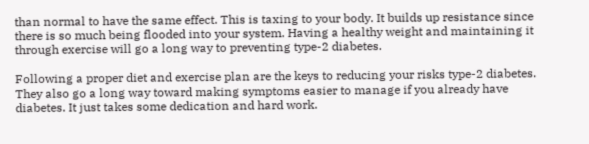than normal to have the same effect. This is taxing to your body. It builds up resistance since there is so much being flooded into your system. Having a healthy weight and maintaining it through exercise will go a long way to preventing type-2 diabetes.

Following a proper diet and exercise plan are the keys to reducing your risks type-2 diabetes. They also go a long way toward making symptoms easier to manage if you already have diabetes. It just takes some dedication and hard work.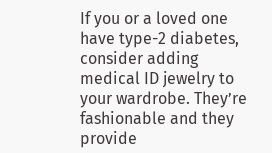If you or a loved one have type-2 diabetes, consider adding medical ID jewelry to your wardrobe. They’re fashionable and they provide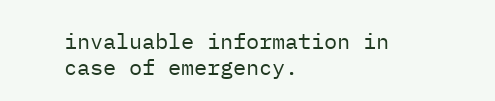invaluable information in case of emergency.